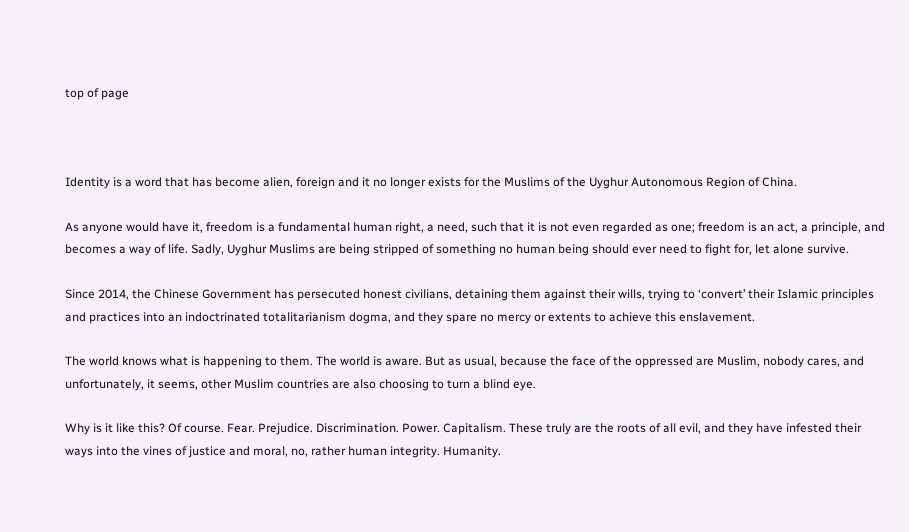top of page



Identity is a word that has become alien, foreign and it no longer exists for the Muslims of the Uyghur Autonomous Region of China.

As anyone would have it, freedom is a fundamental human right, a need, such that it is not even regarded as one; freedom is an act, a principle, and becomes a way of life. Sadly, Uyghur Muslims are being stripped of something no human being should ever need to fight for, let alone survive.

Since 2014, the Chinese Government has persecuted honest civilians, detaining them against their wills, trying to ‘convert’ their Islamic principles and practices into an indoctrinated totalitarianism dogma, and they spare no mercy or extents to achieve this enslavement.

The world knows what is happening to them. The world is aware. But as usual, because the face of the oppressed are Muslim, nobody cares, and unfortunately, it seems, other Muslim countries are also choosing to turn a blind eye.

Why is it like this? Of course. Fear. Prejudice. Discrimination. Power. Capitalism. These truly are the roots of all evil, and they have infested their ways into the vines of justice and moral, no, rather human integrity. Humanity.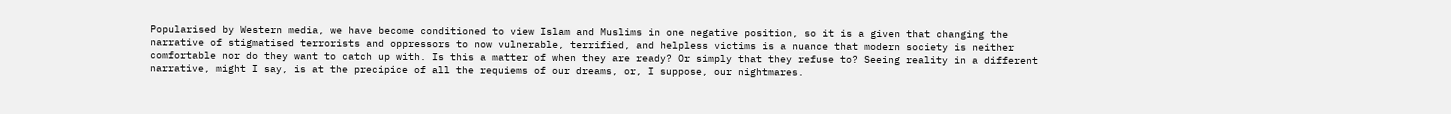Popularised by Western media, we have become conditioned to view Islam and Muslims in one negative position, so it is a given that changing the narrative of stigmatised terrorists and oppressors to now vulnerable, terrified, and helpless victims is a nuance that modern society is neither comfortable nor do they want to catch up with. Is this a matter of when they are ready? Or simply that they refuse to? Seeing reality in a different narrative, might I say, is at the precipice of all the requiems of our dreams, or, I suppose, our nightmares.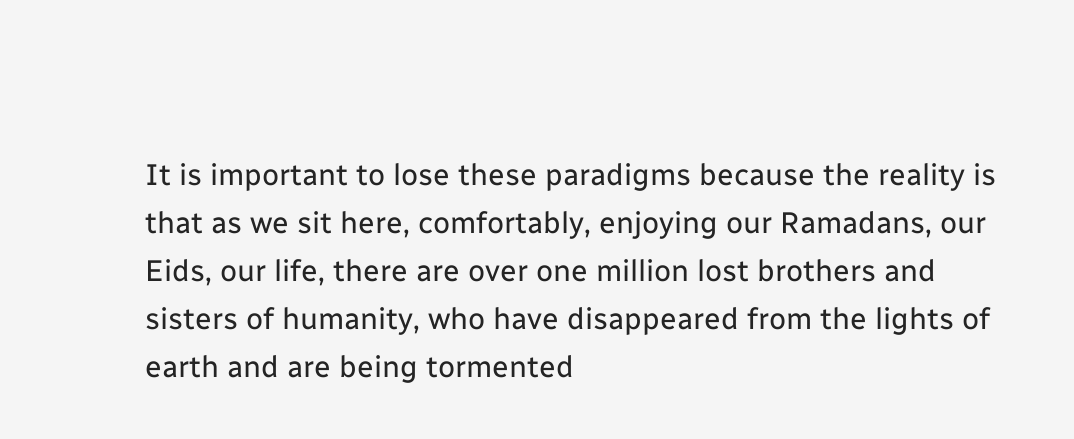It is important to lose these paradigms because the reality is that as we sit here, comfortably, enjoying our Ramadans, our Eids, our life, there are over one million lost brothers and sisters of humanity, who have disappeared from the lights of earth and are being tormented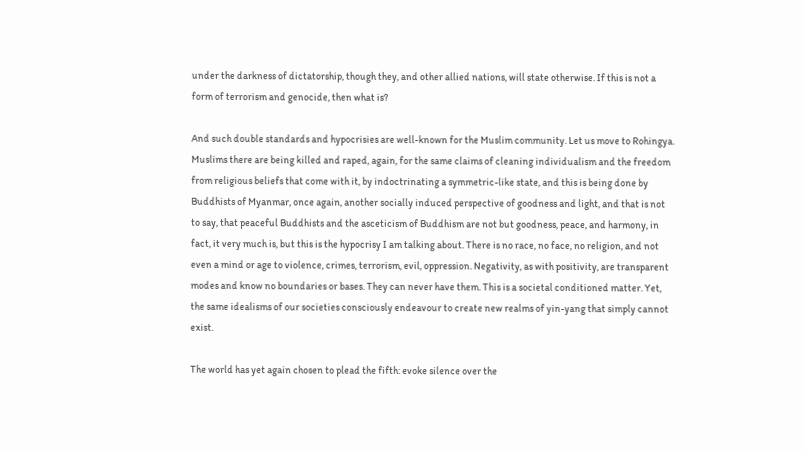under the darkness of dictatorship, though they, and other allied nations, will state otherwise. If this is not a form of terrorism and genocide, then what is?

And such double standards and hypocrisies are well-known for the Muslim community. Let us move to Rohingya. Muslims there are being killed and raped, again, for the same claims of cleaning individualism and the freedom from religious beliefs that come with it, by indoctrinating a symmetric-like state, and this is being done by Buddhists of Myanmar, once again, another socially induced perspective of goodness and light, and that is not to say, that peaceful Buddhists and the asceticism of Buddhism are not but goodness, peace, and harmony, in fact, it very much is, but this is the hypocrisy I am talking about. There is no race, no face, no religion, and not even a mind or age to violence, crimes, terrorism, evil, oppression. Negativity, as with positivity, are transparent modes and know no boundaries or bases. They can never have them. This is a societal conditioned matter. Yet, the same idealisms of our societies consciously endeavour to create new realms of yin-yang that simply cannot exist.

The world has yet again chosen to plead the fifth: evoke silence over the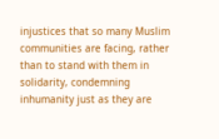injustices that so many Muslim communities are facing, rather than to stand with them in solidarity, condemning inhumanity just as they are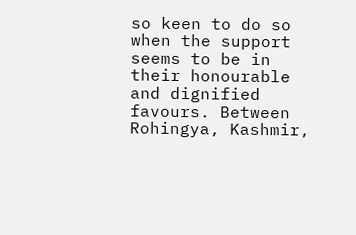so keen to do so when the support seems to be in their honourable and dignified favours. Between Rohingya, Kashmir,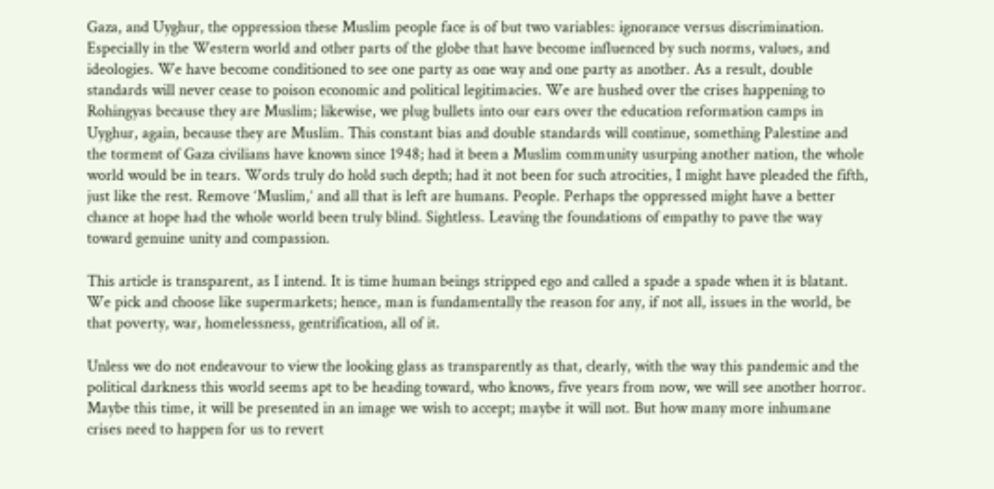Gaza, and Uyghur, the oppression these Muslim people face is of but two variables: ignorance versus discrimination. Especially in the Western world and other parts of the globe that have become influenced by such norms, values, and ideologies. We have become conditioned to see one party as one way and one party as another. As a result, double standards will never cease to poison economic and political legitimacies. We are hushed over the crises happening to Rohingyas because they are Muslim; likewise, we plug bullets into our ears over the education reformation camps in Uyghur, again, because they are Muslim. This constant bias and double standards will continue, something Palestine and the torment of Gaza civilians have known since 1948; had it been a Muslim community usurping another nation, the whole world would be in tears. Words truly do hold such depth; had it not been for such atrocities, I might have pleaded the fifth, just like the rest. Remove ‘Muslim,’ and all that is left are humans. People. Perhaps the oppressed might have a better chance at hope had the whole world been truly blind. Sightless. Leaving the foundations of empathy to pave the way toward genuine unity and compassion.

This article is transparent, as I intend. It is time human beings stripped ego and called a spade a spade when it is blatant. We pick and choose like supermarkets; hence, man is fundamentally the reason for any, if not all, issues in the world, be that poverty, war, homelessness, gentrification, all of it.

Unless we do not endeavour to view the looking glass as transparently as that, clearly, with the way this pandemic and the political darkness this world seems apt to be heading toward, who knows, five years from now, we will see another horror. Maybe this time, it will be presented in an image we wish to accept; maybe it will not. But how many more inhumane crises need to happen for us to revert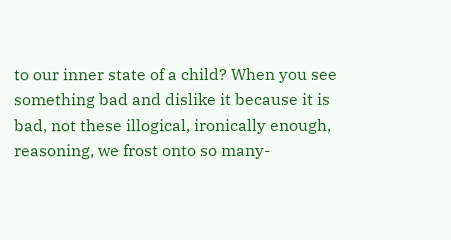to our inner state of a child? When you see something bad and dislike it because it is bad, not these illogical, ironically enough, reasoning, we frost onto so many-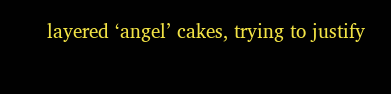layered ‘angel’ cakes, trying to justify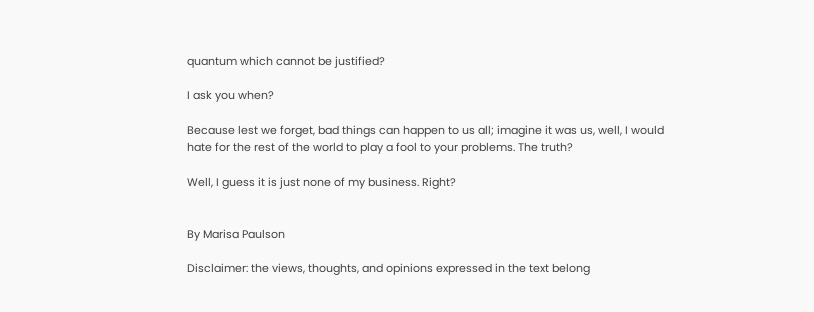quantum which cannot be justified?

I ask you when?

Because lest we forget, bad things can happen to us all; imagine it was us, well, I would hate for the rest of the world to play a fool to your problems. The truth?

Well, I guess it is just none of my business. Right?


By Marisa Paulson

Disclaimer: the views, thoughts, and opinions expressed in the text belong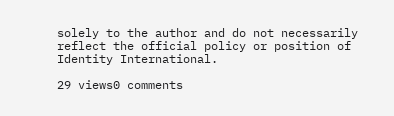solely to the author and do not necessarily reflect the official policy or position of Identity International.

29 views0 comments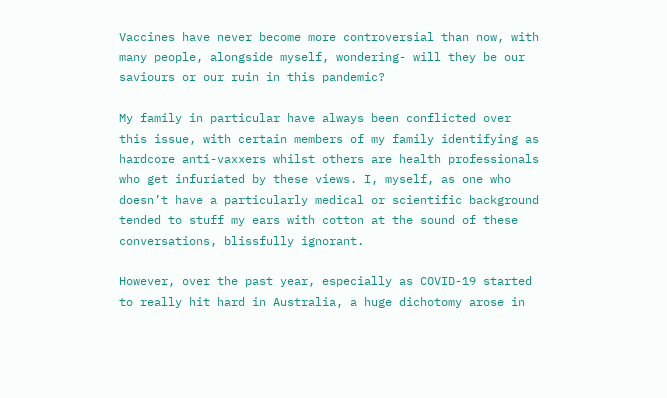Vaccines have never become more controversial than now, with many people, alongside myself, wondering- will they be our saviours or our ruin in this pandemic?

My family in particular have always been conflicted over this issue, with certain members of my family identifying as hardcore anti-vaxxers whilst others are health professionals who get infuriated by these views. I, myself, as one who doesn’t have a particularly medical or scientific background tended to stuff my ears with cotton at the sound of these conversations, blissfully ignorant.

However, over the past year, especially as COVID-19 started to really hit hard in Australia, a huge dichotomy arose in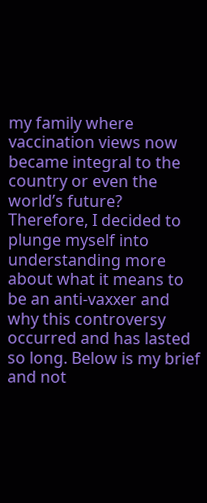my family where vaccination views now became integral to the country or even the world’s future? Therefore, I decided to plunge myself into understanding more about what it means to be an anti-vaxxer and why this controversy occurred and has lasted so long. Below is my brief and not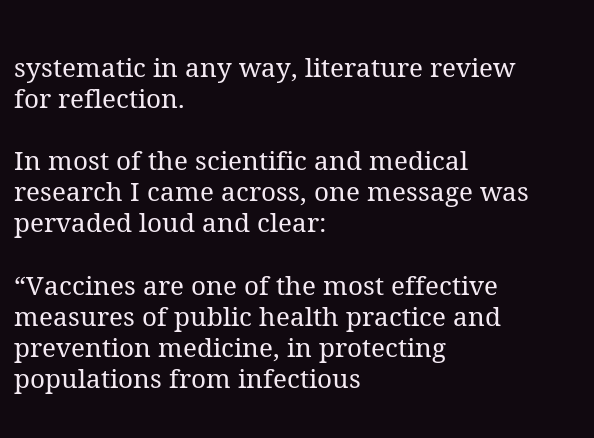systematic in any way, literature review for reflection.

In most of the scientific and medical research I came across, one message was pervaded loud and clear:

“Vaccines are one of the most effective measures of public health practice and prevention medicine, in protecting populations from infectious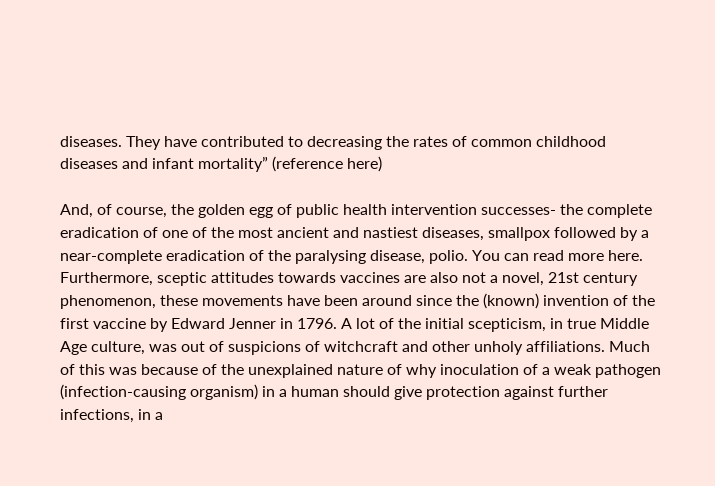diseases. They have contributed to decreasing the rates of common childhood diseases and infant mortality” (reference here)

And, of course, the golden egg of public health intervention successes- the complete eradication of one of the most ancient and nastiest diseases, smallpox followed by a near-complete eradication of the paralysing disease, polio. You can read more here. Furthermore, sceptic attitudes towards vaccines are also not a novel, 21st century phenomenon, these movements have been around since the (known) invention of the first vaccine by Edward Jenner in 1796. A lot of the initial scepticism, in true Middle Age culture, was out of suspicions of witchcraft and other unholy affiliations. Much of this was because of the unexplained nature of why inoculation of a weak pathogen (infection-causing organism) in a human should give protection against further infections, in a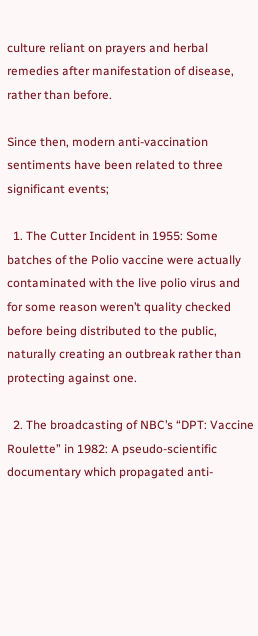culture reliant on prayers and herbal remedies after manifestation of disease, rather than before.

Since then, modern anti-vaccination sentiments have been related to three significant events;

  1. The Cutter Incident in 1955: Some batches of the Polio vaccine were actually contaminated with the live polio virus and for some reason weren’t quality checked before being distributed to the public, naturally creating an outbreak rather than protecting against one.

  2. The broadcasting of NBC’s “DPT: Vaccine Roulette” in 1982: A pseudo-scientific documentary which propagated anti-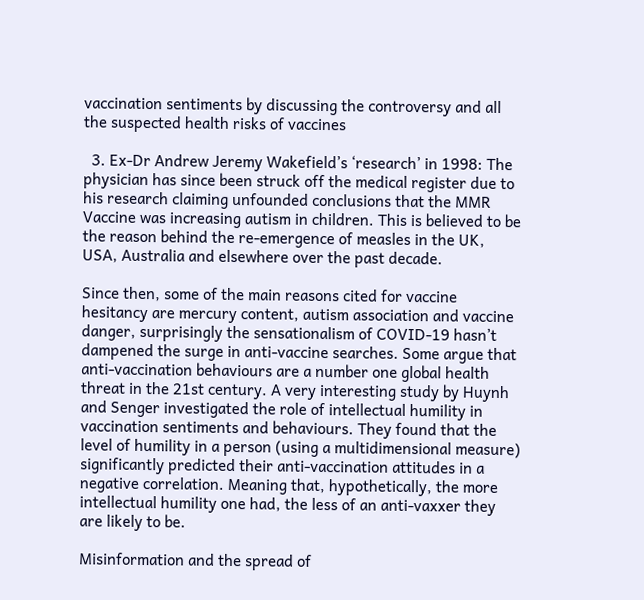vaccination sentiments by discussing the controversy and all the suspected health risks of vaccines

  3. Ex-Dr Andrew Jeremy Wakefield’s ‘research’ in 1998: The physician has since been struck off the medical register due to his research claiming unfounded conclusions that the MMR Vaccine was increasing autism in children. This is believed to be the reason behind the re-emergence of measles in the UK, USA, Australia and elsewhere over the past decade.

Since then, some of the main reasons cited for vaccine hesitancy are mercury content, autism association and vaccine danger, surprisingly the sensationalism of COVID-19 hasn’t dampened the surge in anti-vaccine searches. Some argue that anti-vaccination behaviours are a number one global health threat in the 21st century. A very interesting study by Huynh and Senger investigated the role of intellectual humility in vaccination sentiments and behaviours. They found that the level of humility in a person (using a multidimensional measure) significantly predicted their anti-vaccination attitudes in a negative correlation. Meaning that, hypothetically, the more intellectual humility one had, the less of an anti-vaxxer they are likely to be.

Misinformation and the spread of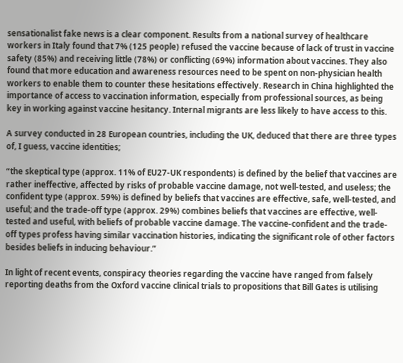sensationalist fake news is a clear component. Results from a national survey of healthcare workers in Italy found that 7% (125 people) refused the vaccine because of lack of trust in vaccine safety (85%) and receiving little (78%) or conflicting (69%) information about vaccines. They also found that more education and awareness resources need to be spent on non-physician health workers to enable them to counter these hesitations effectively. Research in China highlighted the importance of access to vaccination information, especially from professional sources, as being key in working against vaccine hesitancy. Internal migrants are less likely to have access to this.

A survey conducted in 28 European countries, including the UK, deduced that there are three types of, I guess, vaccine identities;

“the skeptical type (approx. 11% of EU27-UK respondents) is defined by the belief that vaccines are rather ineffective, affected by risks of probable vaccine damage, not well-tested, and useless; the confident type (approx. 59%) is defined by beliefs that vaccines are effective, safe, well-tested, and useful; and the trade-off type (approx. 29%) combines beliefs that vaccines are effective, well-tested and useful, with beliefs of probable vaccine damage. The vaccine-confident and the trade-off types profess having similar vaccination histories, indicating the significant role of other factors besides beliefs in inducing behaviour.”

In light of recent events, conspiracy theories regarding the vaccine have ranged from falsely reporting deaths from the Oxford vaccine clinical trials to propositions that Bill Gates is utilising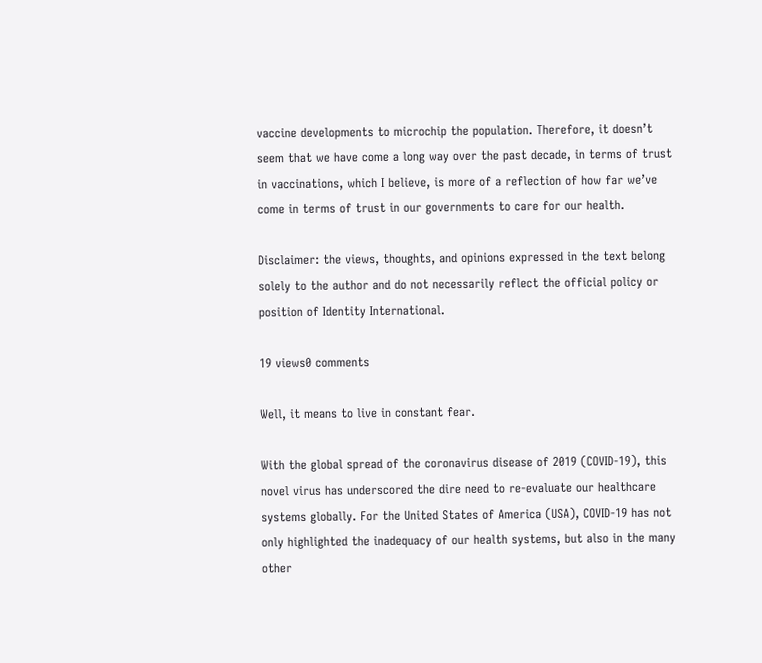vaccine developments to microchip the population. Therefore, it doesn’t seem that we have come a long way over the past decade, in terms of trust in vaccinations, which I believe, is more of a reflection of how far we’ve come in terms of trust in our governments to care for our health.

Disclaimer: the views, thoughts, and opinions expressed in the text belong solely to the author and do not necessarily reflect the official policy or position of Identity International.

19 views0 comments

Well, it means to live in constant fear.

With the global spread of the coronavirus disease of 2019 (COVID-19), this novel virus has underscored the dire need to re-evaluate our healthcare systems globally. For the United States of America (USA), COVID-19 has not only highlighted the inadequacy of our health systems, but also in the many other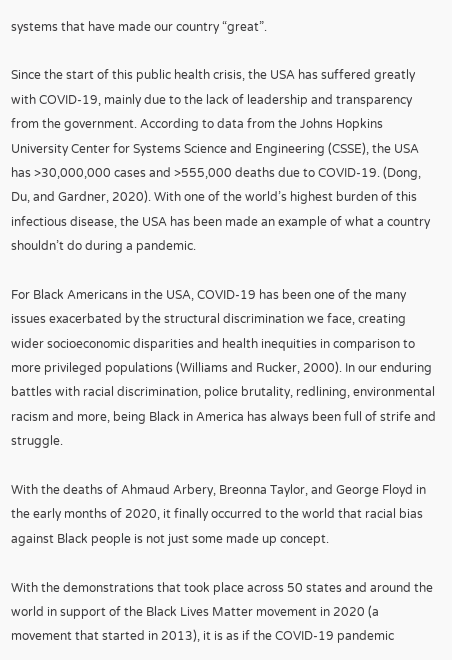systems that have made our country “great”.

Since the start of this public health crisis, the USA has suffered greatly with COVID-19, mainly due to the lack of leadership and transparency from the government. According to data from the Johns Hopkins University Center for Systems Science and Engineering (CSSE), the USA has >30,000,000 cases and >555,000 deaths due to COVID-19. (Dong, Du, and Gardner, 2020). With one of the world’s highest burden of this infectious disease, the USA has been made an example of what a country shouldn’t do during a pandemic.

For Black Americans in the USA, COVID-19 has been one of the many issues exacerbated by the structural discrimination we face, creating wider socioeconomic disparities and health inequities in comparison to more privileged populations (Williams and Rucker, 2000). In our enduring battles with racial discrimination, police brutality, redlining, environmental racism and more, being Black in America has always been full of strife and struggle.

With the deaths of Ahmaud Arbery, Breonna Taylor, and George Floyd in the early months of 2020, it finally occurred to the world that racial bias against Black people is not just some made up concept.

With the demonstrations that took place across 50 states and around the world in support of the Black Lives Matter movement in 2020 (a movement that started in 2013), it is as if the COVID-19 pandemic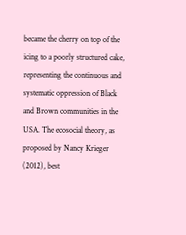became the cherry on top of the icing to a poorly structured cake, representing the continuous and systematic oppression of Black and Brown communities in the USA. The ecosocial theory, as proposed by Nancy Krieger (2012), best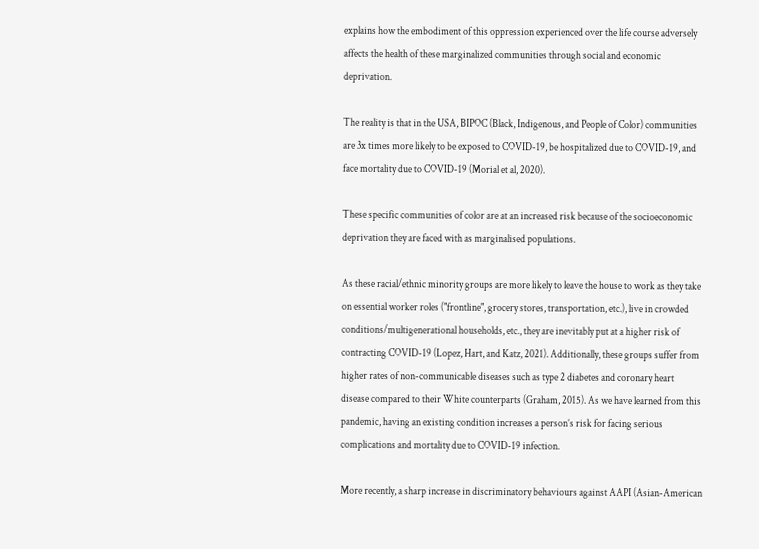explains how the embodiment of this oppression experienced over the life course adversely affects the health of these marginalized communities through social and economic deprivation.

The reality is that in the USA, BIPOC (Black, Indigenous, and People of Color) communities are 3x times more likely to be exposed to COVID-19, be hospitalized due to COVID-19, and face mortality due to COVID-19 (Morial et al, 2020).

These specific communities of color are at an increased risk because of the socioeconomic deprivation they are faced with as marginalised populations.

As these racial/ethnic minority groups are more likely to leave the house to work as they take on essential worker roles ("frontline", grocery stores, transportation, etc.), live in crowded conditions/multigenerational households, etc., they are inevitably put at a higher risk of contracting COVID-19 (Lopez, Hart, and Katz, 2021). Additionally, these groups suffer from higher rates of non-communicable diseases such as type 2 diabetes and coronary heart disease compared to their White counterparts (Graham, 2015). As we have learned from this pandemic, having an existing condition increases a person’s risk for facing serious complications and mortality due to COVID-19 infection.

More recently, a sharp increase in discriminatory behaviours against AAPI (Asian-American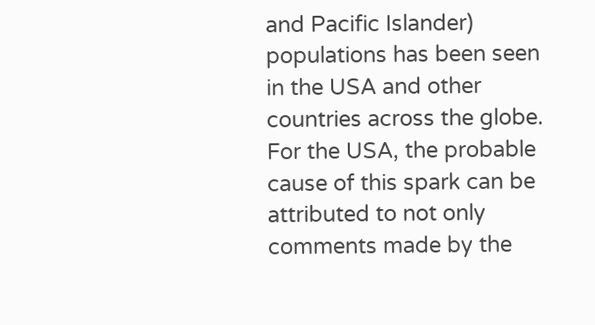and Pacific Islander) populations has been seen in the USA and other countries across the globe. For the USA, the probable cause of this spark can be attributed to not only comments made by the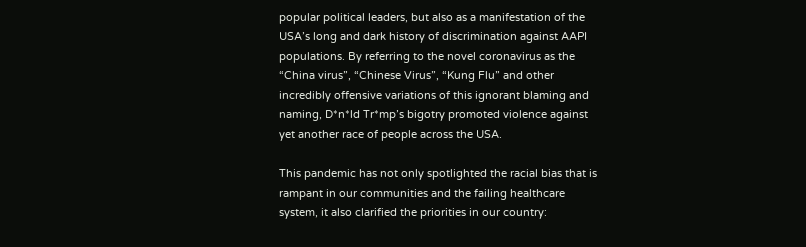popular political leaders, but also as a manifestation of the USA’s long and dark history of discrimination against AAPI populations. By referring to the novel coronavirus as the “China virus”, “Chinese Virus”, “Kung Flu” and other incredibly offensive variations of this ignorant blaming and naming, D*n*ld Tr*mp’s bigotry promoted violence against yet another race of people across the USA.

This pandemic has not only spotlighted the racial bias that is rampant in our communities and the failing healthcare system, it also clarified the priorities in our country: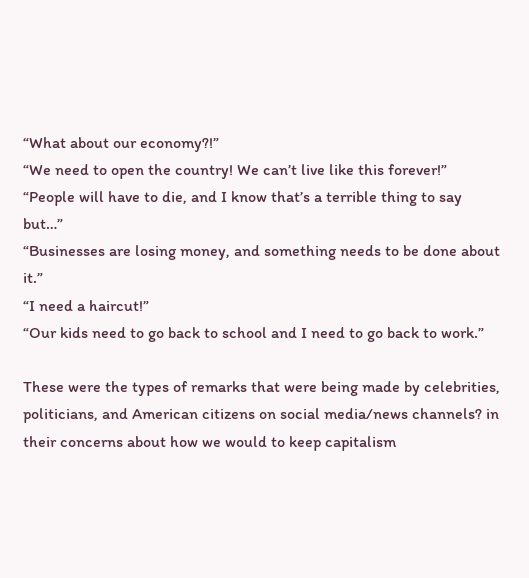“What about our economy?!”
“We need to open the country! We can’t live like this forever!”
“People will have to die, and I know that’s a terrible thing to say but…”
“Businesses are losing money, and something needs to be done about it.”
“I need a haircut!”
“Our kids need to go back to school and I need to go back to work.”

These were the types of remarks that were being made by celebrities, politicians, and American citizens on social media/news channels? in their concerns about how we would to keep capitalism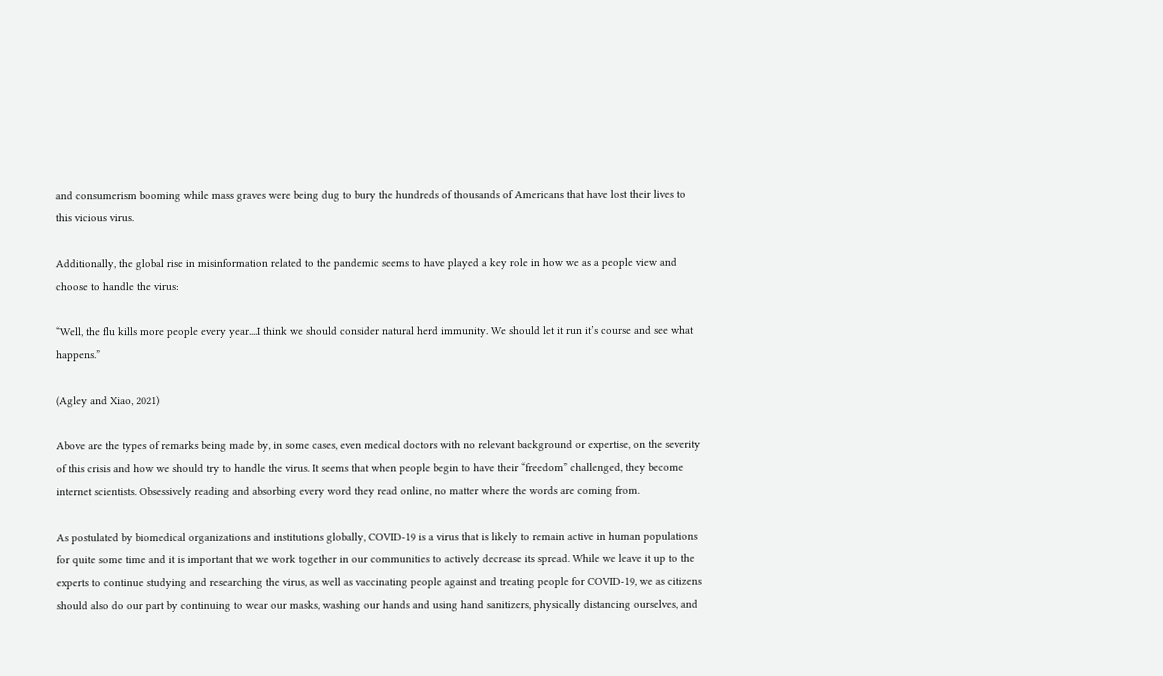and consumerism booming while mass graves were being dug to bury the hundreds of thousands of Americans that have lost their lives to this vicious virus.

Additionally, the global rise in misinformation related to the pandemic seems to have played a key role in how we as a people view and choose to handle the virus:

“Well, the flu kills more people every year....I think we should consider natural herd immunity. We should let it run it’s course and see what happens.”

(Agley and Xiao, 2021)

Above are the types of remarks being made by, in some cases, even medical doctors with no relevant background or expertise, on the severity of this crisis and how we should try to handle the virus. It seems that when people begin to have their “freedom” challenged, they become internet scientists. Obsessively reading and absorbing every word they read online, no matter where the words are coming from.

As postulated by biomedical organizations and institutions globally, COVID-19 is a virus that is likely to remain active in human populations for quite some time and it is important that we work together in our communities to actively decrease its spread. While we leave it up to the experts to continue studying and researching the virus, as well as vaccinating people against and treating people for COVID-19, we as citizens should also do our part by continuing to wear our masks, washing our hands and using hand sanitizers, physically distancing ourselves, and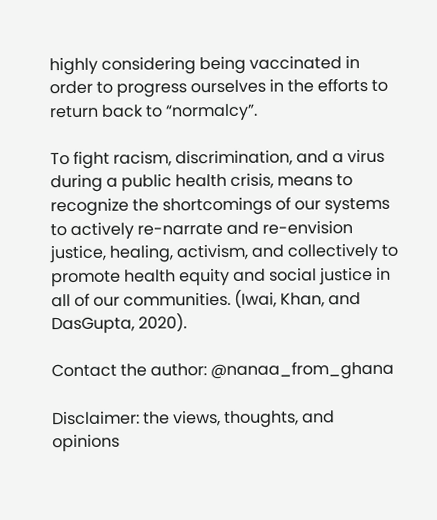highly considering being vaccinated in order to progress ourselves in the efforts to return back to “normalcy”.

To fight racism, discrimination, and a virus during a public health crisis, means to recognize the shortcomings of our systems to actively re-narrate and re-envision justice, healing, activism, and collectively to promote health equity and social justice in all of our communities. (Iwai, Khan, and DasGupta, 2020).

Contact the author: @nanaa_from_ghana

Disclaimer: the views, thoughts, and opinions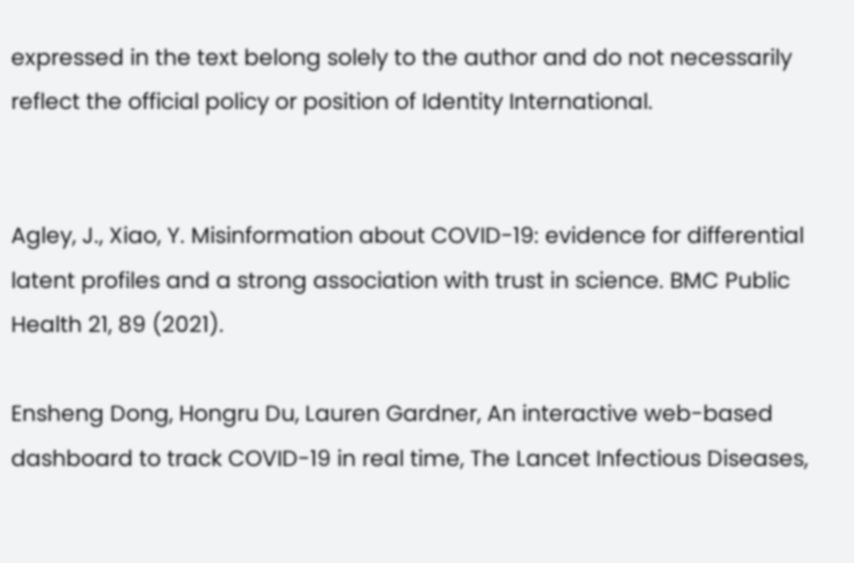expressed in the text belong solely to the author and do not necessarily reflect the official policy or position of Identity International.


Agley, J., Xiao, Y. Misinformation about COVID-19: evidence for differential latent profiles and a strong association with trust in science. BMC Public Health 21, 89 (2021).

Ensheng Dong, Hongru Du, Lauren Gardner, An interactive web-based dashboard to track COVID-19 in real time, The Lancet Infectious Diseases,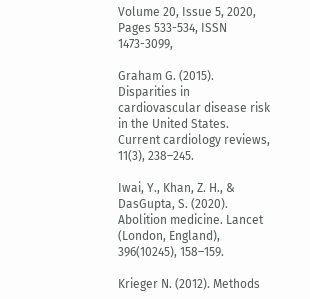Volume 20, Issue 5, 2020, Pages 533-534, ISSN 1473-3099,

Graham G. (2015). Disparities in cardiovascular disease risk in the United States. Current cardiology reviews, 11(3), 238–245.

Iwai, Y., Khan, Z. H., & DasGupta, S. (2020). Abolition medicine. Lancet (London, England), 396(10245), 158–159.

Krieger N. (2012). Methods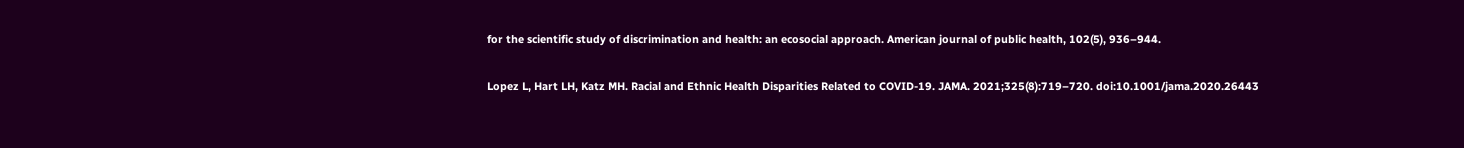for the scientific study of discrimination and health: an ecosocial approach. American journal of public health, 102(5), 936–944.

Lopez L, Hart LH, Katz MH. Racial and Ethnic Health Disparities Related to COVID-19. JAMA. 2021;325(8):719–720. doi:10.1001/jama.2020.26443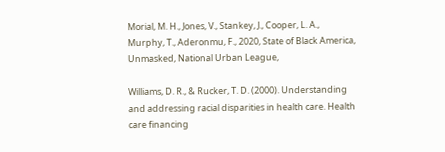Morial, M. H., Jones, V., Stankey, J., Cooper, L. A., Murphy, T., Aderonmu, F., 2020, State of Black America, Unmasked, National Urban League,

Williams, D. R., & Rucker, T. D. (2000). Understanding and addressing racial disparities in health care. Health care financing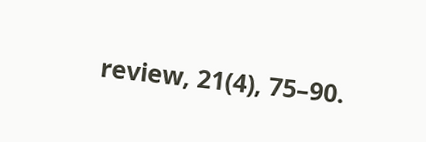review, 21(4), 75–90.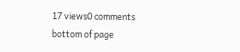17 views0 comments
bottom of page